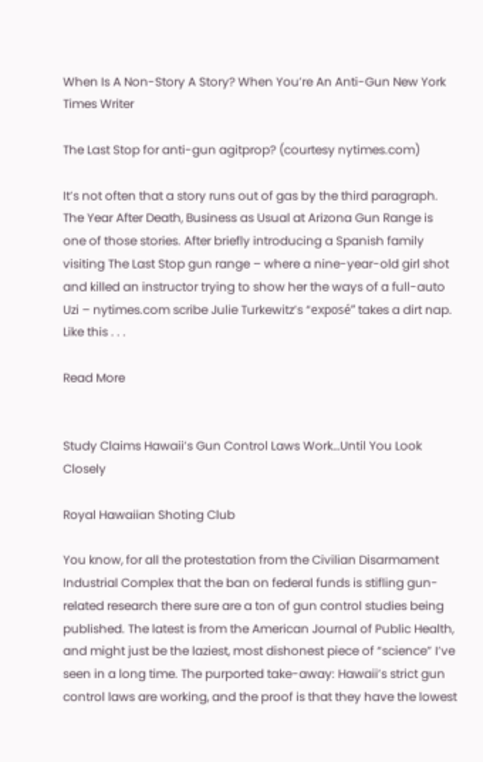When Is A Non-Story A Story? When You’re An Anti-Gun New York Times Writer

The Last Stop for anti-gun agitprop? (courtesy nytimes.com)

It’s not often that a story runs out of gas by the third paragraph. The Year After Death, Business as Usual at Arizona Gun Range is one of those stories. After briefly introducing a Spanish family visiting The Last Stop gun range – where a nine-year-old girl shot and killed an instructor trying to show her the ways of a full-auto Uzi – nytimes.com scribe Julie Turkewitz’s “exposé” takes a dirt nap. Like this . . .

Read More


Study Claims Hawaii’s Gun Control Laws Work…Until You Look Closely

Royal Hawaiian Shoting Club

You know, for all the protestation from the Civilian Disarmament Industrial Complex that the ban on federal funds is stifling gun-related research there sure are a ton of gun control studies being published. The latest is from the American Journal of Public Health, and might just be the laziest, most dishonest piece of “science” I’ve seen in a long time. The purported take-away: Hawaii’s strict gun control laws are working, and the proof is that they have the lowest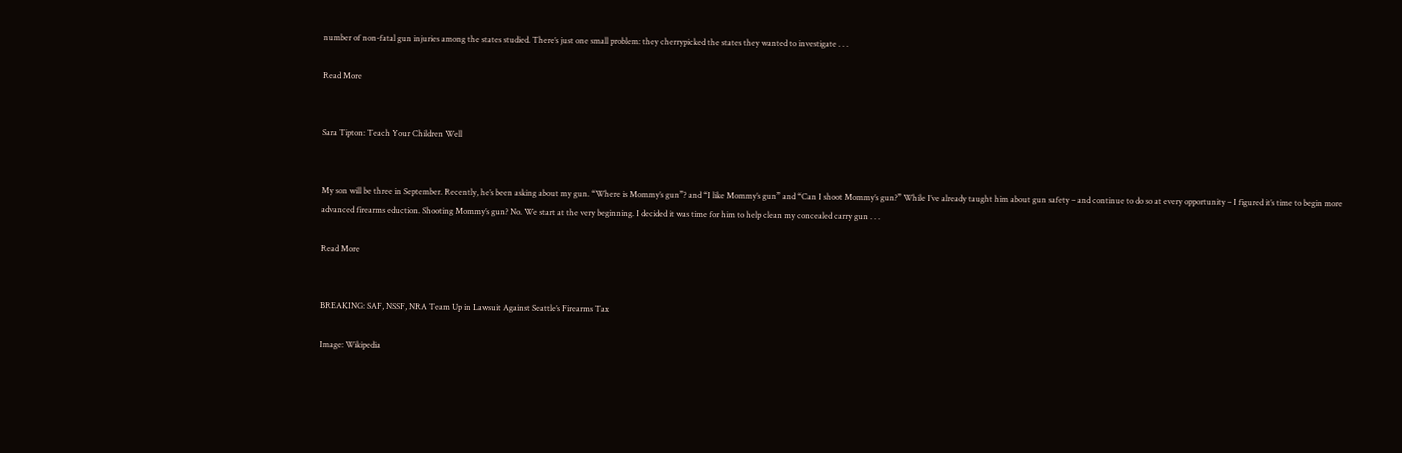number of non-fatal gun injuries among the states studied. There’s just one small problem: they cherrypicked the states they wanted to investigate . . .

Read More


Sara Tipton: Teach Your Children Well


My son will be three in September. Recently, he’s been asking about my gun. “Where is Mommy’s gun”? and “I like Mommy’s gun” and “Can I shoot Mommy’s gun?” While I’ve already taught him about gun safety – and continue to do so at every opportunity – I figured it’s time to begin more advanced firearms eduction. Shooting Mommy’s gun? No. We start at the very beginning. I decided it was time for him to help clean my concealed carry gun . . .

Read More


BREAKING: SAF, NSSF, NRA Team Up in Lawsuit Against Seattle’s Firearms Tax

Image: Wikipedia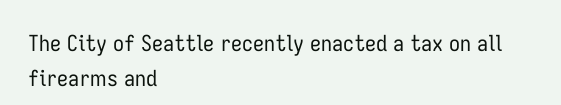The City of Seattle recently enacted a tax on all firearms and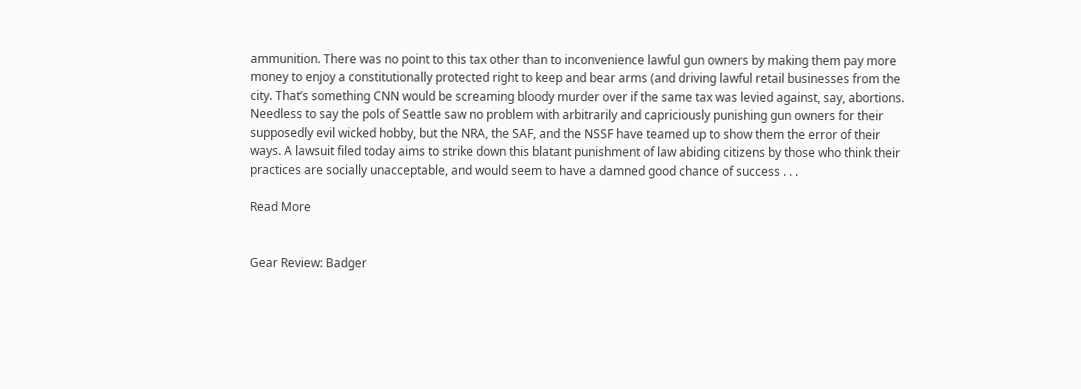ammunition. There was no point to this tax other than to inconvenience lawful gun owners by making them pay more money to enjoy a constitutionally protected right to keep and bear arms (and driving lawful retail businesses from the city. That’s something CNN would be screaming bloody murder over if the same tax was levied against, say, abortions. Needless to say the pols of Seattle saw no problem with arbitrarily and capriciously punishing gun owners for their supposedly evil wicked hobby, but the NRA, the SAF, and the NSSF have teamed up to show them the error of their ways. A lawsuit filed today aims to strike down this blatant punishment of law abiding citizens by those who think their practices are socially unacceptable, and would seem to have a damned good chance of success . . .

Read More


Gear Review: Badger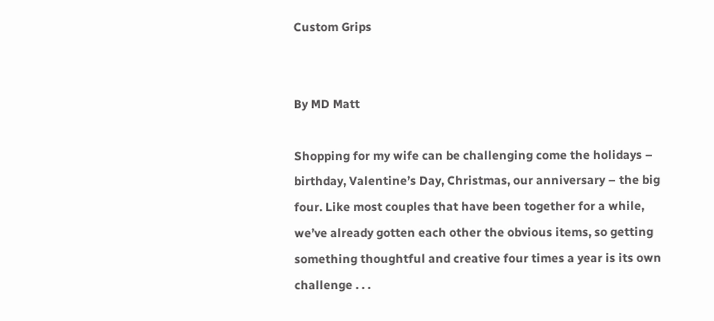Custom Grips


By MD Matt

Shopping for my wife can be challenging come the holidays – birthday, Valentine’s Day, Christmas, our anniversary – the big four. Like most couples that have been together for a while, we’ve already gotten each other the obvious items, so getting something thoughtful and creative four times a year is its own challenge . . .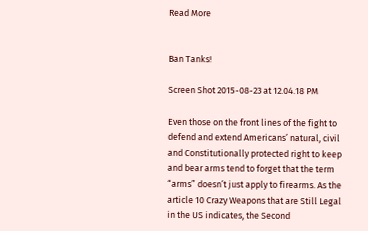Read More


Ban Tanks!

Screen Shot 2015-08-23 at 12.04.18 PM

Even those on the front lines of the fight to defend and extend Americans’ natural, civil and Constitutionally protected right to keep and bear arms tend to forget that the term “arms” doesn’t just apply to firearms. As the article 10 Crazy Weapons that are Still Legal in the US indicates, the Second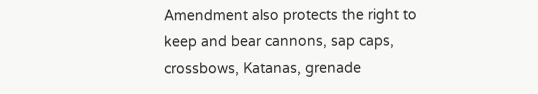Amendment also protects the right to keep and bear cannons, sap caps, crossbows, Katanas, grenade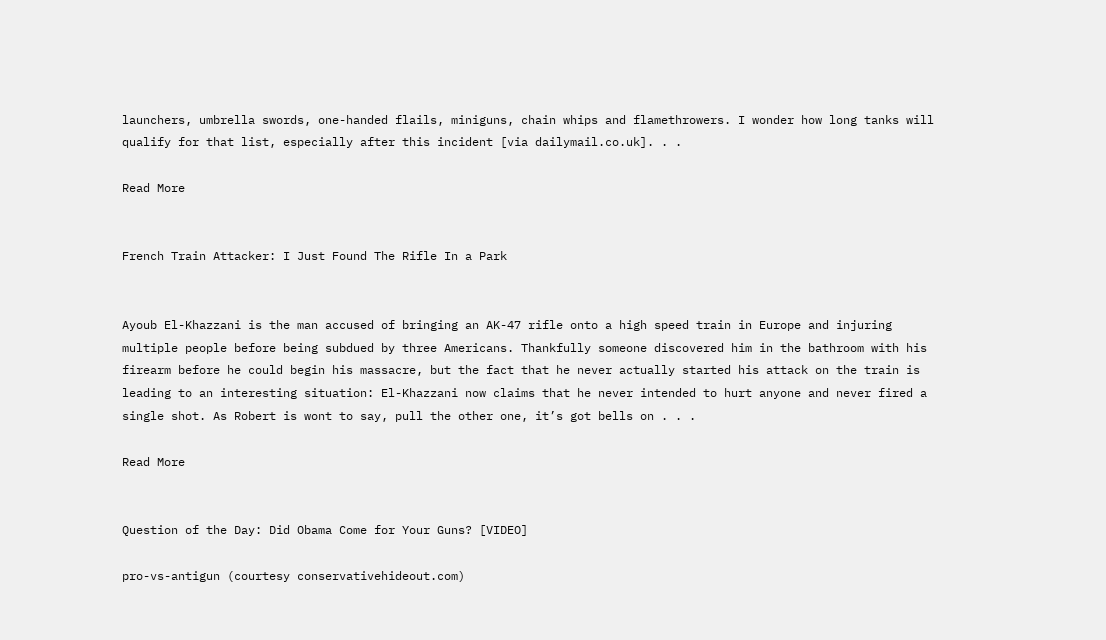launchers, umbrella swords, one-handed flails, miniguns, chain whips and flamethrowers. I wonder how long tanks will qualify for that list, especially after this incident [via dailymail.co.uk]. . .

Read More


French Train Attacker: I Just Found The Rifle In a Park


Ayoub El-Khazzani is the man accused of bringing an AK-47 rifle onto a high speed train in Europe and injuring multiple people before being subdued by three Americans. Thankfully someone discovered him in the bathroom with his firearm before he could begin his massacre, but the fact that he never actually started his attack on the train is leading to an interesting situation: El-Khazzani now claims that he never intended to hurt anyone and never fired a single shot. As Robert is wont to say, pull the other one, it’s got bells on . . .

Read More


Question of the Day: Did Obama Come for Your Guns? [VIDEO]

pro-vs-antigun (courtesy conservativehideout.com)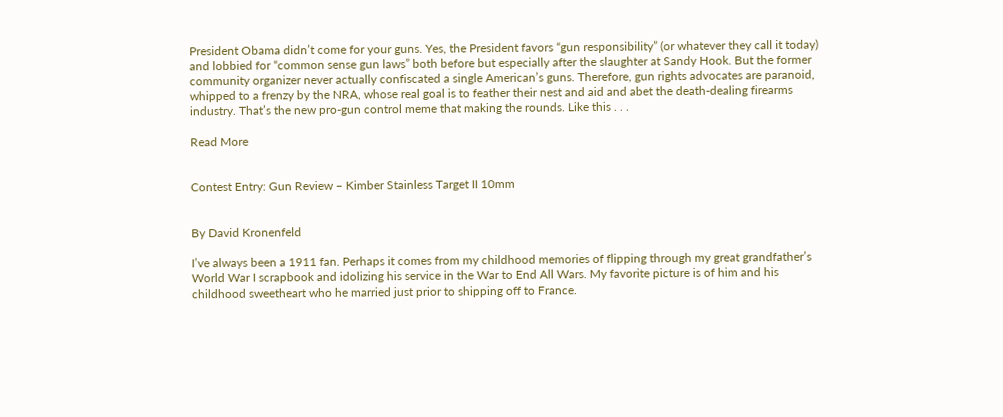President Obama didn’t come for your guns. Yes, the President favors “gun responsibility” (or whatever they call it today) and lobbied for “common sense gun laws” both before but especially after the slaughter at Sandy Hook. But the former community organizer never actually confiscated a single American’s guns. Therefore, gun rights advocates are paranoid, whipped to a frenzy by the NRA, whose real goal is to feather their nest and aid and abet the death-dealing firearms industry. That’s the new pro-gun control meme that making the rounds. Like this . . .

Read More


Contest Entry: Gun Review – Kimber Stainless Target II 10mm


By David Kronenfeld

I’ve always been a 1911 fan. Perhaps it comes from my childhood memories of flipping through my great grandfather’s World War I scrapbook and idolizing his service in the War to End All Wars. My favorite picture is of him and his childhood sweetheart who he married just prior to shipping off to France.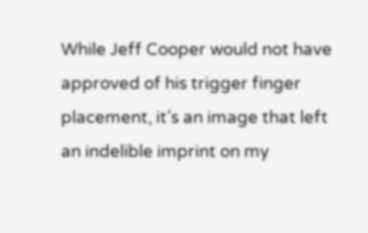While Jeff Cooper would not have approved of his trigger finger placement, it’s an image that left an indelible imprint on my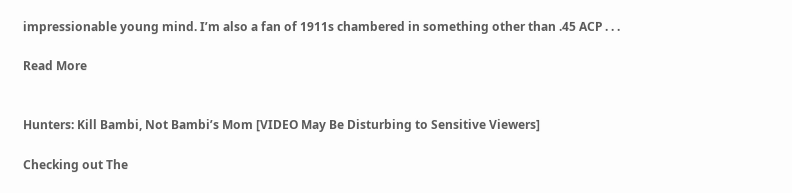impressionable young mind. I’m also a fan of 1911s chambered in something other than .45 ACP . . .

Read More


Hunters: Kill Bambi, Not Bambi’s Mom [VIDEO May Be Disturbing to Sensitive Viewers]

Checking out The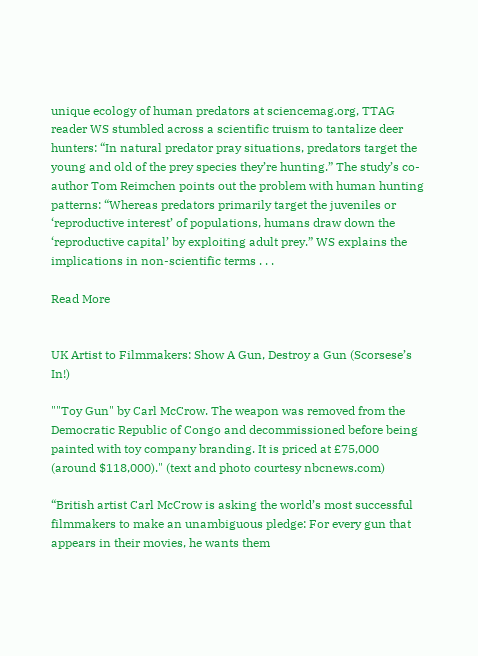unique ecology of human predators at sciencemag.org, TTAG reader WS stumbled across a scientific truism to tantalize deer hunters: “In natural predator pray situations, predators target the young and old of the prey species they’re hunting.” The study’s co-author Tom Reimchen points out the problem with human hunting patterns: “Whereas predators primarily target the juveniles or ‘reproductive interest’ of populations, humans draw down the ‘reproductive capital’ by exploiting adult prey.” WS explains the implications in non-scientific terms . . .

Read More


UK Artist to Filmmakers: Show A Gun, Destroy a Gun (Scorsese’s In!)

""Toy Gun" by Carl McCrow. The weapon was removed from the Democratic Republic of Congo and decommissioned before being painted with toy company branding. It is priced at £75,000 (around $118,000)." (text and photo courtesy nbcnews.com)

“British artist Carl McCrow is asking the world’s most successful filmmakers to make an unambiguous pledge: For every gun that appears in their movies, he wants them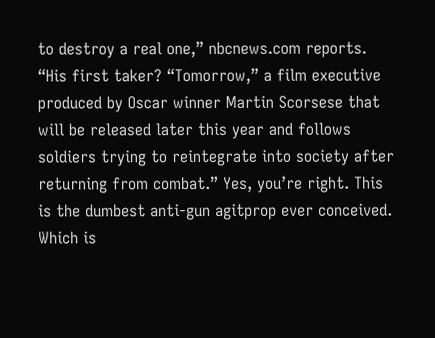to destroy a real one,” nbcnews.com reports. “His first taker? “Tomorrow,” a film executive produced by Oscar winner Martin Scorsese that will be released later this year and follows soldiers trying to reintegrate into society after returning from combat.” Yes, you’re right. This is the dumbest anti-gun agitprop ever conceived. Which is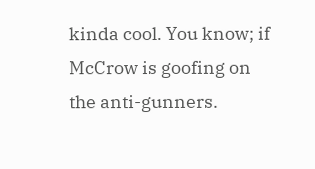kinda cool. You know; if McCrow is goofing on the anti-gunners.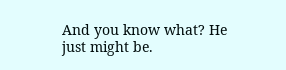And you know what? He just might be.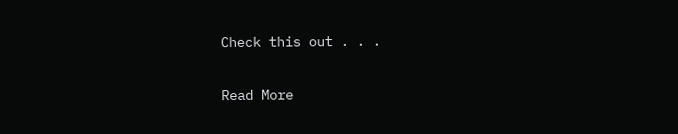Check this out . . .

Read More